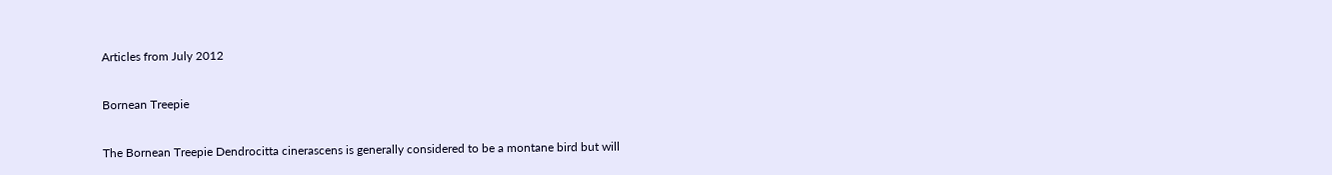Articles from July 2012

Bornean Treepie

The Bornean Treepie Dendrocitta cinerascens is generally considered to be a montane bird but will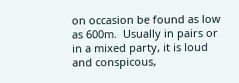on occasion be found as low as 600m.  Usually in pairs or in a mixed party, it is loud and conspicous,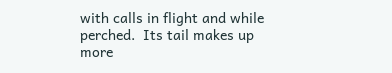with calls in flight and while perched.  Its tail makes up more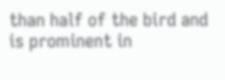than half of the bird and is prominent in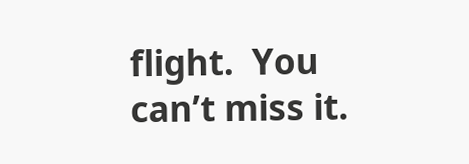flight.  You can’t miss it.